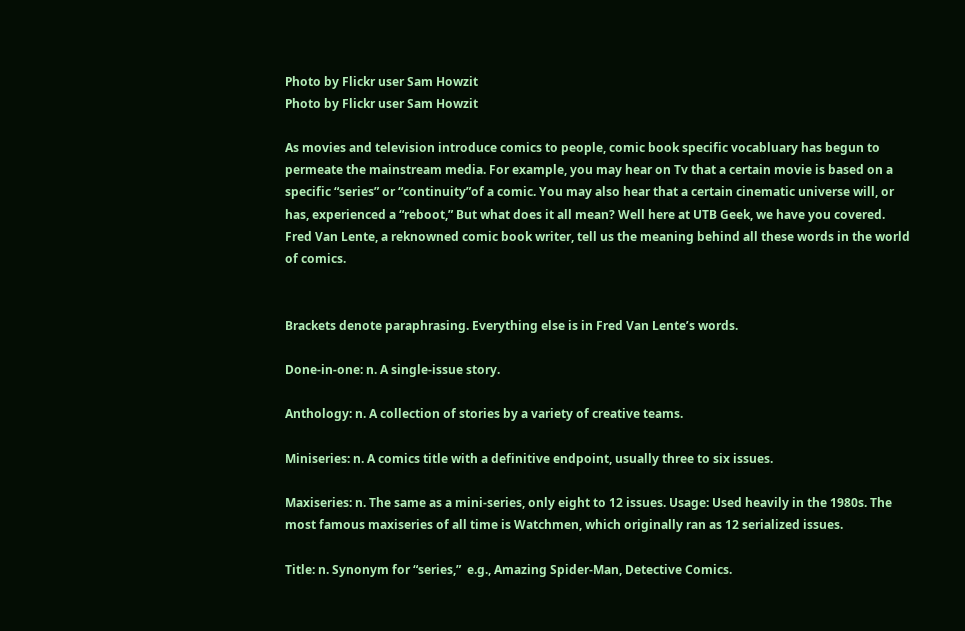Photo by Flickr user Sam Howzit
Photo by Flickr user Sam Howzit

As movies and television introduce comics to people, comic book specific vocabluary has begun to permeate the mainstream media. For example, you may hear on Tv that a certain movie is based on a specific “series” or “continuity”of a comic. You may also hear that a certain cinematic universe will, or has, experienced a “reboot,” But what does it all mean? Well here at UTB Geek, we have you covered. Fred Van Lente, a reknowned comic book writer, tell us the meaning behind all these words in the world of comics.


Brackets denote paraphrasing. Everything else is in Fred Van Lente’s words.

Done-in-one: n. A single-issue story.

Anthology: n. A collection of stories by a variety of creative teams.

Miniseries: n. A comics title with a definitive endpoint, usually three to six issues.

Maxiseries: n. The same as a mini-series, only eight to 12 issues. Usage: Used heavily in the 1980s. The most famous maxiseries of all time is Watchmen, which originally ran as 12 serialized issues.

Title: n. Synonym for “series,”  e.g., Amazing Spider-Man, Detective Comics.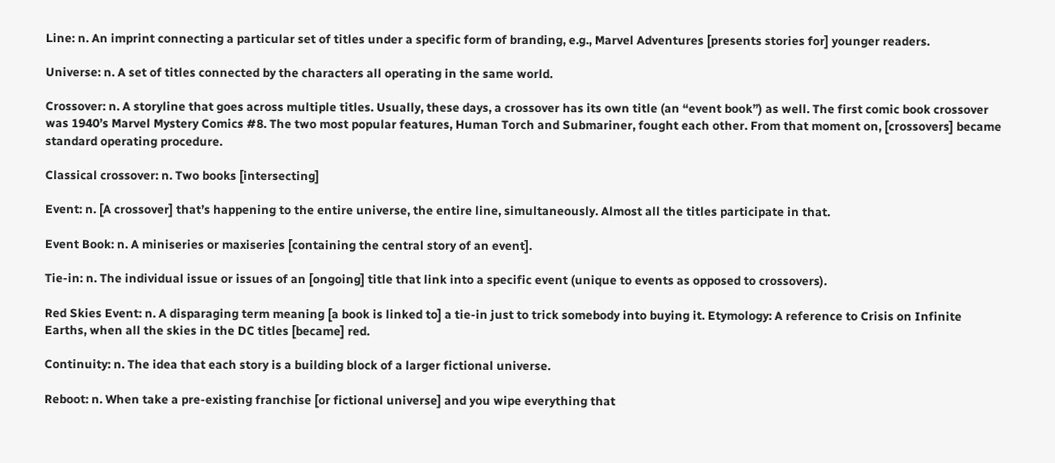Line: n. An imprint connecting a particular set of titles under a specific form of branding, e.g., Marvel Adventures [presents stories for] younger readers.

Universe: n. A set of titles connected by the characters all operating in the same world.

Crossover: n. A storyline that goes across multiple titles. Usually, these days, a crossover has its own title (an “event book”) as well. The first comic book crossover was 1940’s Marvel Mystery Comics #8. The two most popular features, Human Torch and Submariner, fought each other. From that moment on, [crossovers] became standard operating procedure.

Classical crossover: n. Two books [intersecting]

Event: n. [A crossover] that’s happening to the entire universe, the entire line, simultaneously. Almost all the titles participate in that.

Event Book: n. A miniseries or maxiseries [containing the central story of an event].

Tie-in: n. The individual issue or issues of an [ongoing] title that link into a specific event (unique to events as opposed to crossovers).

Red Skies Event: n. A disparaging term meaning [a book is linked to] a tie-in just to trick somebody into buying it. Etymology: A reference to Crisis on Infinite Earths, when all the skies in the DC titles [became] red.

Continuity: n. The idea that each story is a building block of a larger fictional universe.

Reboot: n. When take a pre-existing franchise [or fictional universe] and you wipe everything that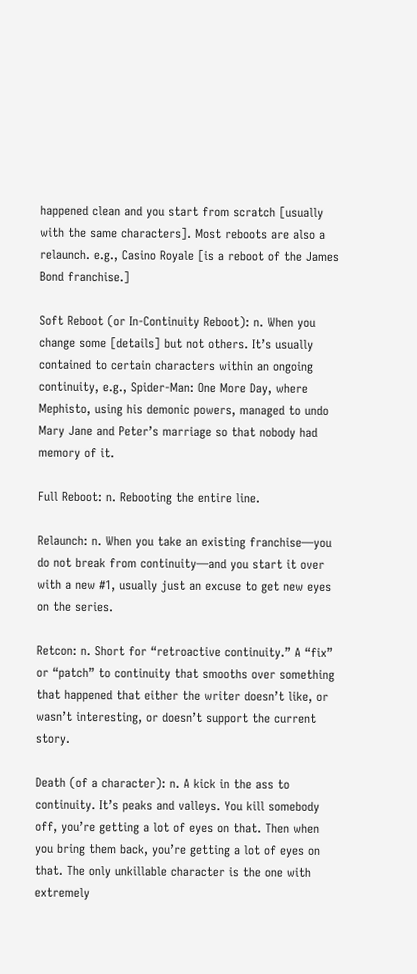happened clean and you start from scratch [usually with the same characters]. Most reboots are also a relaunch. e.g., Casino Royale [is a reboot of the James Bond franchise.]

Soft Reboot (or In-Continuity Reboot): n. When you change some [details] but not others. It’s usually contained to certain characters within an ongoing continuity, e.g., Spider-Man: One More Day, where Mephisto, using his demonic powers, managed to undo Mary Jane and Peter’s marriage so that nobody had memory of it.

Full Reboot: n. Rebooting the entire line.

Relaunch: n. When you take an existing franchise—you do not break from continuity—and you start it over with a new #1, usually just an excuse to get new eyes on the series.

Retcon: n. Short for “retroactive continuity.” A “fix” or “patch” to continuity that smooths over something that happened that either the writer doesn’t like, or wasn’t interesting, or doesn’t support the current story.

Death (of a character): n. A kick in the ass to continuity. It’s peaks and valleys. You kill somebody off, you’re getting a lot of eyes on that. Then when you bring them back, you’re getting a lot of eyes on that. The only unkillable character is the one with extremely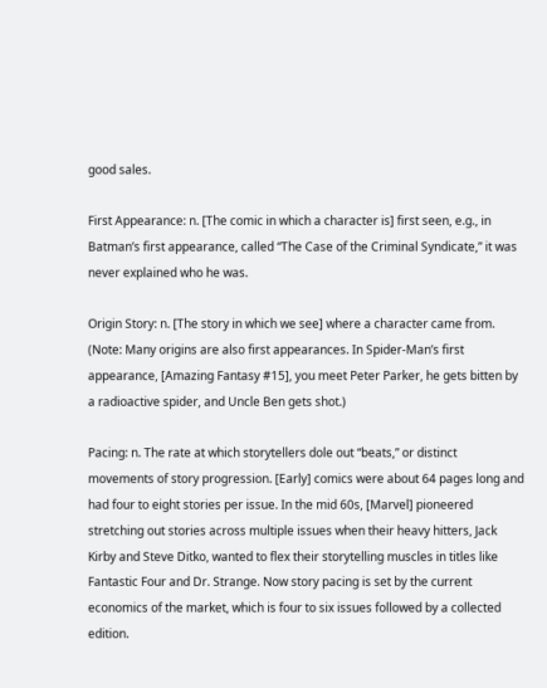good sales.

First Appearance: n. [The comic in which a character is] first seen, e.g., in Batman’s first appearance, called “The Case of the Criminal Syndicate,” it was never explained who he was.

Origin Story: n. [The story in which we see] where a character came from. (Note: Many origins are also first appearances. In Spider-Man’s first appearance, [Amazing Fantasy #15], you meet Peter Parker, he gets bitten by a radioactive spider, and Uncle Ben gets shot.)

Pacing: n. The rate at which storytellers dole out “beats,” or distinct movements of story progression. [Early] comics were about 64 pages long and had four to eight stories per issue. In the mid 60s, [Marvel] pioneered stretching out stories across multiple issues when their heavy hitters, Jack Kirby and Steve Ditko, wanted to flex their storytelling muscles in titles like Fantastic Four and Dr. Strange. Now story pacing is set by the current economics of the market, which is four to six issues followed by a collected edition.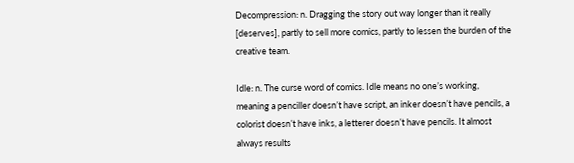Decompression: n. Dragging the story out way longer than it really [deserves], partly to sell more comics, partly to lessen the burden of the creative team.

Idle: n. The curse word of comics. Idle means no one’s working, meaning a penciller doesn’t have script, an inker doesn’t have pencils, a colorist doesn’t have inks, a letterer doesn’t have pencils. It almost always results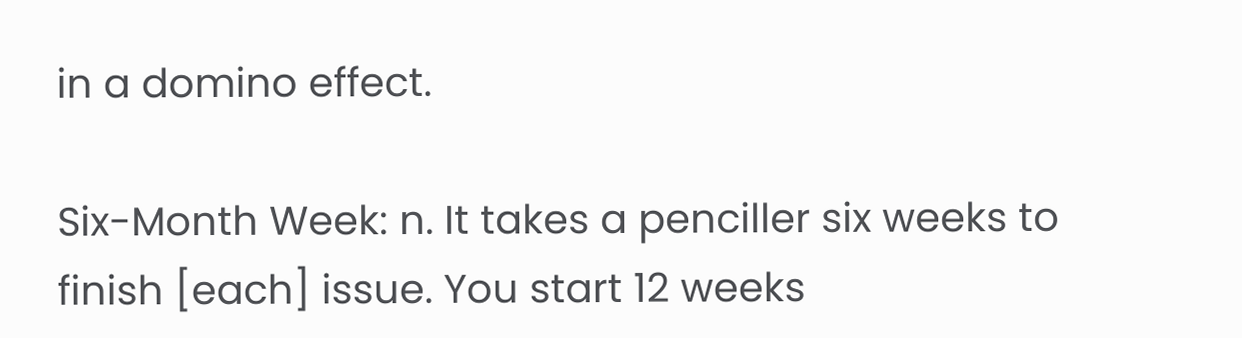in a domino effect.

Six-Month Week: n. It takes a penciller six weeks to finish [each] issue. You start 12 weeks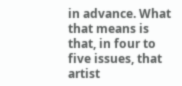in advance. What that means is that, in four to five issues, that artist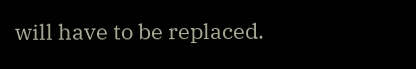will have to be replaced.